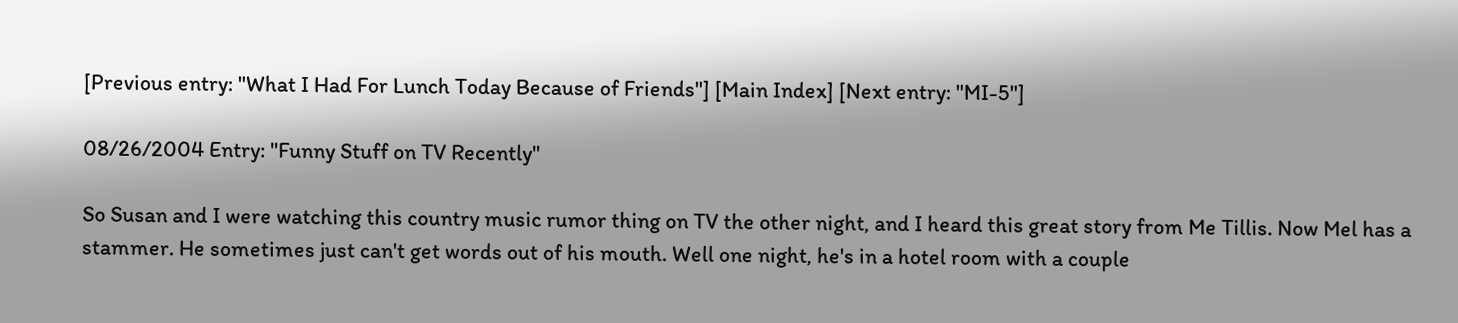[Previous entry: "What I Had For Lunch Today Because of Friends"] [Main Index] [Next entry: "MI-5"]

08/26/2004 Entry: "Funny Stuff on TV Recently"

So Susan and I were watching this country music rumor thing on TV the other night, and I heard this great story from Me Tillis. Now Mel has a stammer. He sometimes just can't get words out of his mouth. Well one night, he's in a hotel room with a couple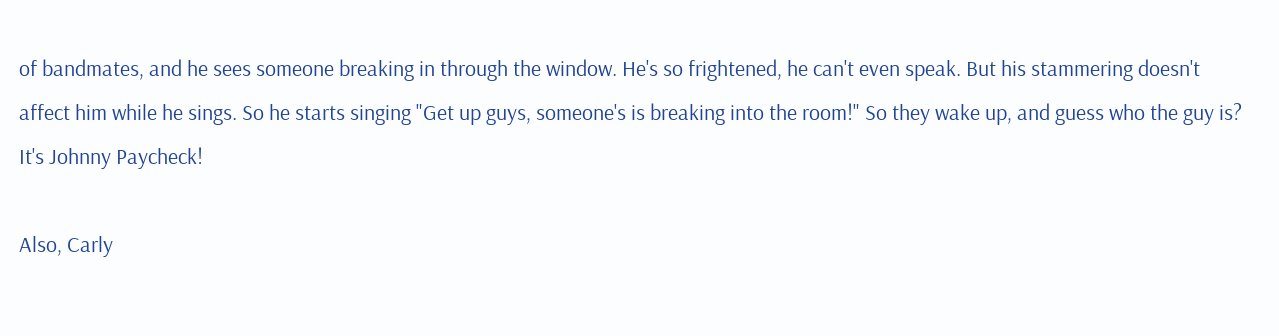of bandmates, and he sees someone breaking in through the window. He's so frightened, he can't even speak. But his stammering doesn't affect him while he sings. So he starts singing "Get up guys, someone's is breaking into the room!" So they wake up, and guess who the guy is? It's Johnny Paycheck!

Also, Carly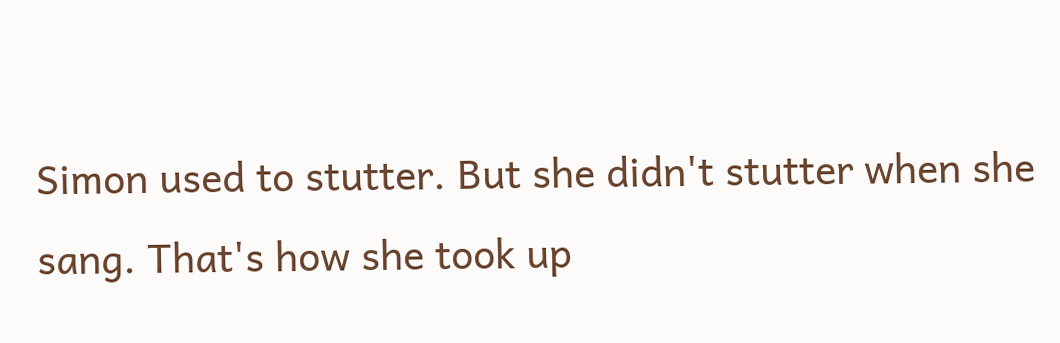Simon used to stutter. But she didn't stutter when she sang. That's how she took up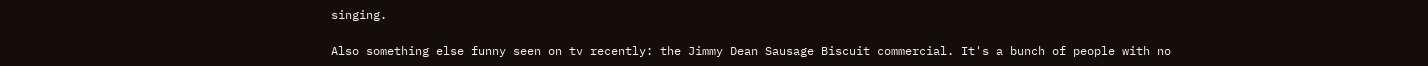singing.

Also something else funny seen on tv recently: the Jimmy Dean Sausage Biscuit commercial. It's a bunch of people with no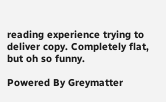reading experience trying to deliver copy. Completely flat, but oh so funny.

Powered By Greymatter